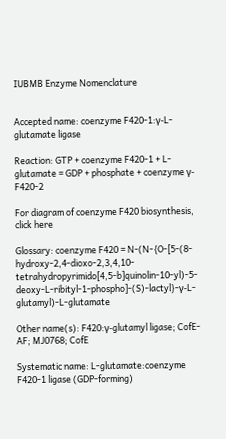IUBMB Enzyme Nomenclature


Accepted name: coenzyme F420-1:γ-L-glutamate ligase

Reaction: GTP + coenzyme F420-1 + L-glutamate = GDP + phosphate + coenzyme γ-F420-2

For diagram of coenzyme F420 biosynthesis, click here

Glossary: coenzyme F420 = N-(N-{O-[5-(8-hydroxy-2,4-dioxo-2,3,4,10-tetrahydropyrimido[4,5-b]quinolin-10-yl)-5-deoxy-L-ribityl-1-phospho]-(S)-lactyl}-γ-L-glutamyl)-L-glutamate

Other name(s): F420:γ-glutamyl ligase; CofE-AF; MJ0768; CofE

Systematic name: L-glutamate:coenzyme F420-1 ligase (GDP-forming)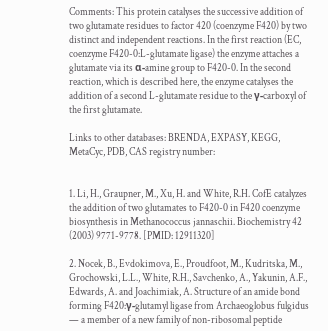Comments: This protein catalyses the successive addition of two glutamate residues to factor 420 (coenzyme F420) by two distinct and independent reactions. In the first reaction (EC, coenzyme F420-0:L-glutamate ligase) the enzyme attaches a glutamate via its α-amine group to F420-0. In the second reaction, which is described here, the enzyme catalyses the addition of a second L-glutamate residue to the γ-carboxyl of the first glutamate.

Links to other databases: BRENDA, EXPASY, KEGG, MetaCyc, PDB, CAS registry number:


1. Li, H., Graupner, M., Xu, H. and White, R.H. CofE catalyzes the addition of two glutamates to F420-0 in F420 coenzyme biosynthesis in Methanococcus jannaschii. Biochemistry 42 (2003) 9771-9778. [PMID: 12911320]

2. Nocek, B., Evdokimova, E., Proudfoot, M., Kudritska, M., Grochowski, L.L., White, R.H., Savchenko, A., Yakunin, A.F., Edwards, A. and Joachimiak, A. Structure of an amide bond forming F420:γ-glutamyl ligase from Archaeoglobus fulgidus — a member of a new family of non-ribosomal peptide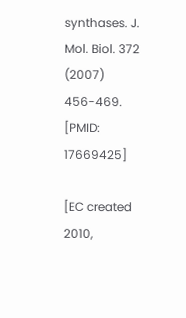synthases. J. Mol. Biol. 372 (2007) 456-469. [PMID: 17669425]

[EC created 2010,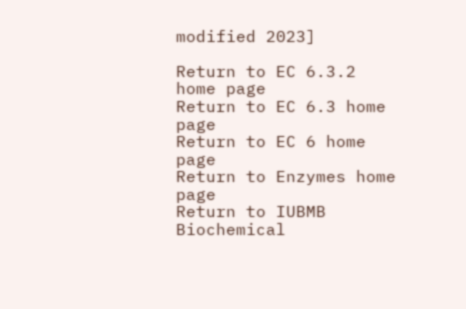modified 2023]

Return to EC 6.3.2 home page
Return to EC 6.3 home page
Return to EC 6 home page
Return to Enzymes home page
Return to IUBMB Biochemical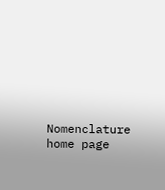Nomenclature home page